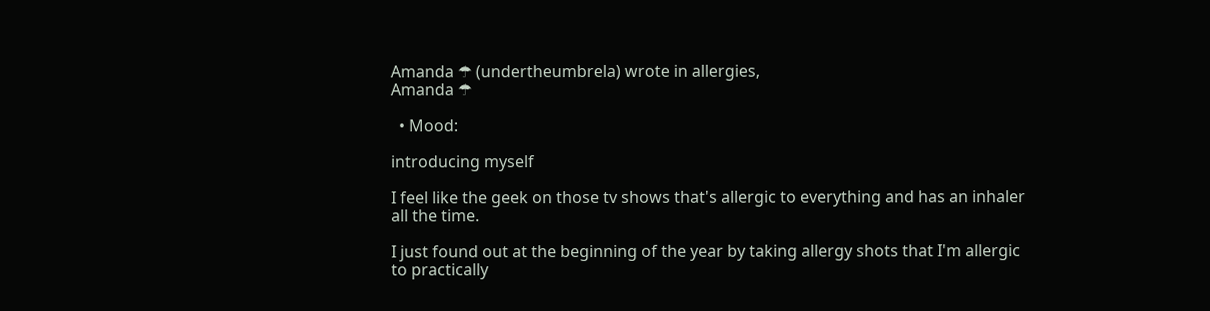Amanda ☂ (undertheumbrela) wrote in allergies,
Amanda ☂

  • Mood:

introducing myself

I feel like the geek on those tv shows that's allergic to everything and has an inhaler all the time.

I just found out at the beginning of the year by taking allergy shots that I'm allergic to practically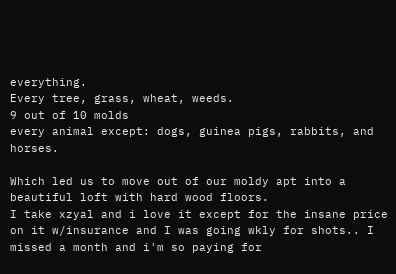everything.
Every tree, grass, wheat, weeds.
9 out of 10 molds
every animal except: dogs, guinea pigs, rabbits, and horses.

Which led us to move out of our moldy apt into a beautiful loft with hard wood floors.
I take xzyal and i love it except for the insane price on it w/insurance and I was going wkly for shots.. I missed a month and i'm so paying for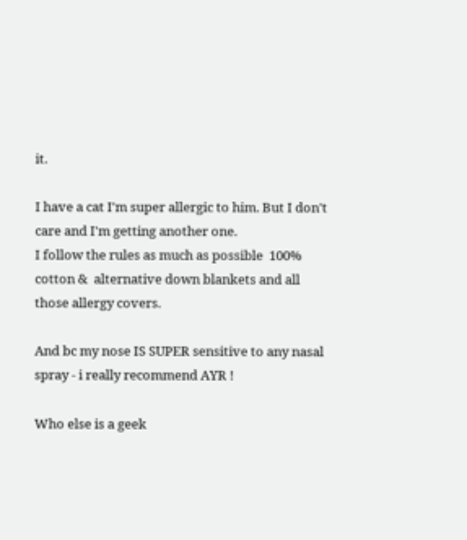it.

I have a cat I'm super allergic to him. But I don't care and I'm getting another one.
I follow the rules as much as possible  100% cotton &  alternative down blankets and all those allergy covers.

And bc my nose IS SUPER sensitive to any nasal spray - i really recommend AYR !

Who else is a geek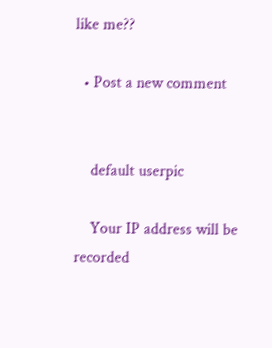like me??

  • Post a new comment


    default userpic

    Your IP address will be recorded